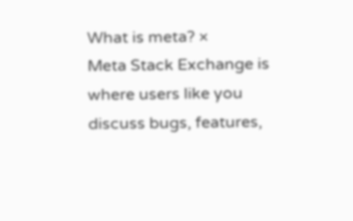What is meta? ×
Meta Stack Exchange is where users like you discuss bugs, features,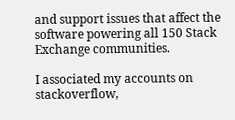and support issues that affect the software powering all 150 Stack Exchange communities.

I associated my accounts on stackoverflow,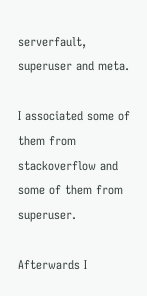serverfault, superuser and meta.

I associated some of them from stackoverflow and some of them from superuser.

Afterwards I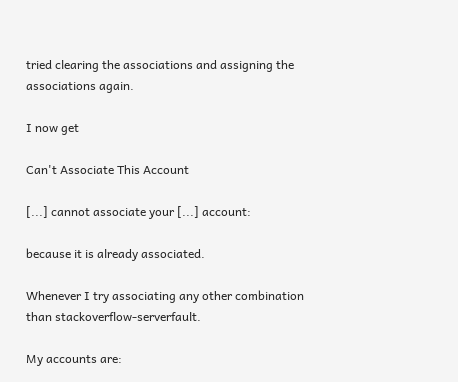tried clearing the associations and assigning the associations again.

I now get

Can't Associate This Account

[...] cannot associate your [...] account:

because it is already associated.

Whenever I try associating any other combination than stackoverflow-serverfault.

My accounts are: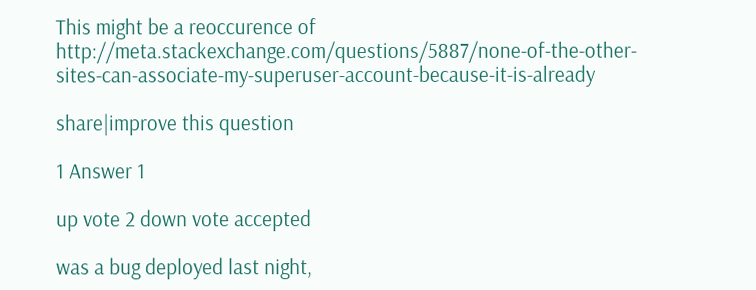This might be a reoccurence of http://meta.stackexchange.com/questions/5887/none-of-the-other-sites-can-associate-my-superuser-account-because-it-is-already

share|improve this question

1 Answer 1

up vote 2 down vote accepted

was a bug deployed last night,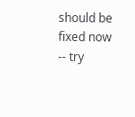should be fixed now -- try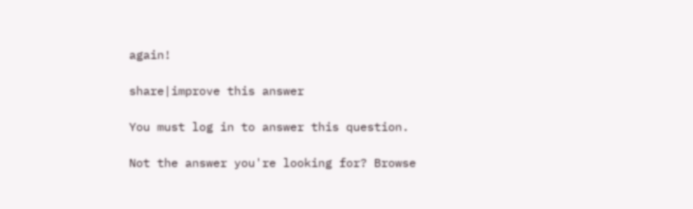again!

share|improve this answer

You must log in to answer this question.

Not the answer you're looking for? Browse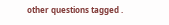other questions tagged .